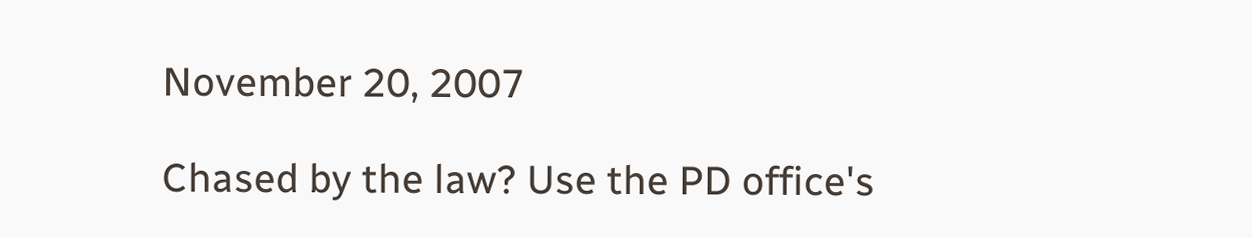November 20, 2007

Chased by the law? Use the PD office's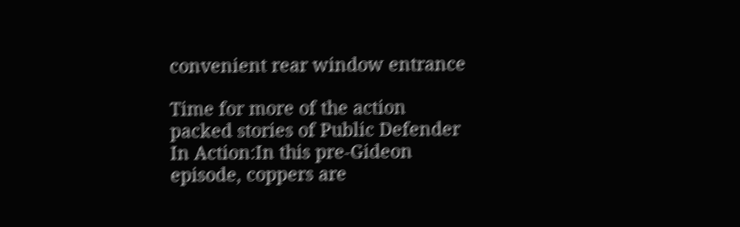convenient rear window entrance

Time for more of the action packed stories of Public Defender In Action:In this pre-Gideon episode, coppers are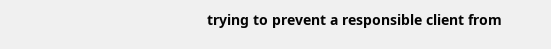trying to prevent a responsible client from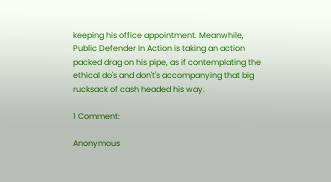keeping his office appointment. Meanwhile, Public Defender In Action is taking an action packed drag on his pipe, as if contemplating the ethical do's and don't's accompanying that big rucksack of cash headed his way.

1 Comment:

Anonymous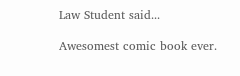Law Student said...

Awesomest comic book ever.